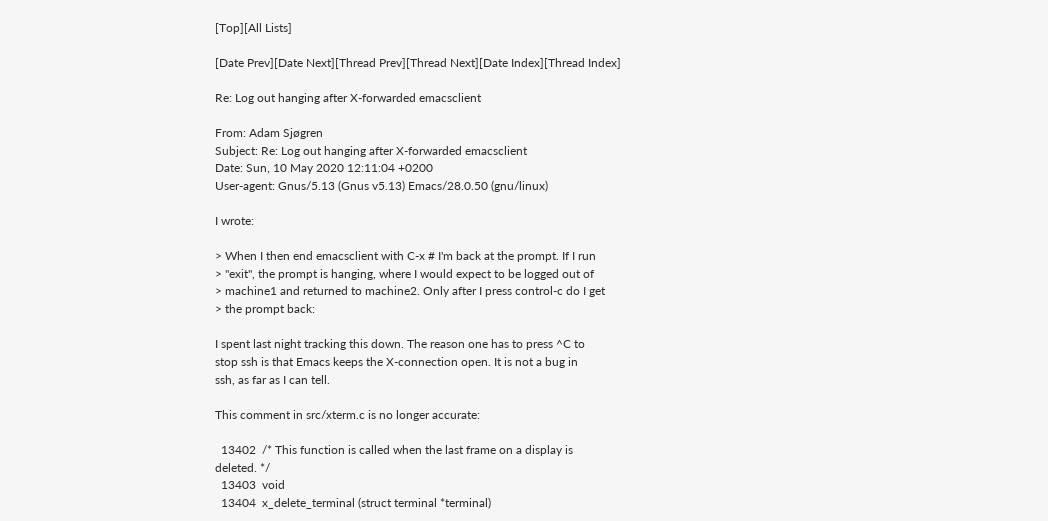[Top][All Lists]

[Date Prev][Date Next][Thread Prev][Thread Next][Date Index][Thread Index]

Re: Log out hanging after X-forwarded emacsclient

From: Adam Sjøgren
Subject: Re: Log out hanging after X-forwarded emacsclient
Date: Sun, 10 May 2020 12:11:04 +0200
User-agent: Gnus/5.13 (Gnus v5.13) Emacs/28.0.50 (gnu/linux)

I wrote:

> When I then end emacsclient with C-x # I'm back at the prompt. If I run
> "exit", the prompt is hanging, where I would expect to be logged out of
> machine1 and returned to machine2. Only after I press control-c do I get
> the prompt back:

I spent last night tracking this down. The reason one has to press ^C to
stop ssh is that Emacs keeps the X-connection open. It is not a bug in
ssh, as far as I can tell.

This comment in src/xterm.c is no longer accurate:

  13402  /* This function is called when the last frame on a display is
deleted. */
  13403  void
  13404  x_delete_terminal (struct terminal *terminal)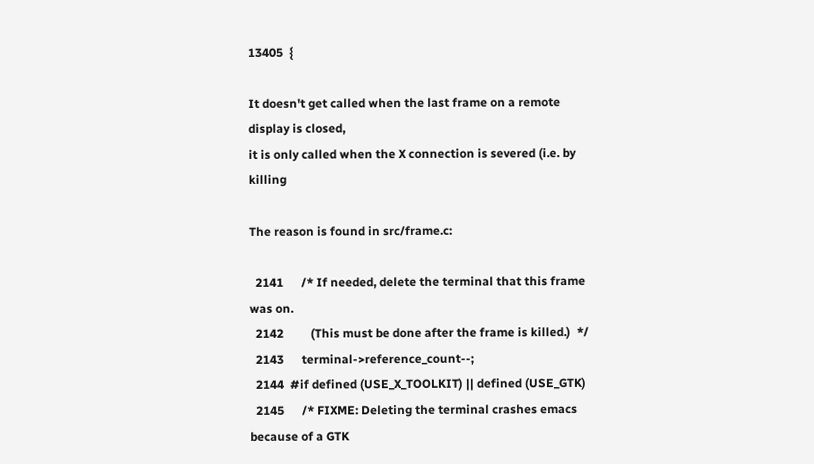13405  {

It doesn't get called when the last frame on a remote display is closed,
it is only called when the X connection is severed (i.e. by killing

The reason is found in src/frame.c:

  2141      /* If needed, delete the terminal that this frame was on.
  2142         (This must be done after the frame is killed.)  */
  2143      terminal->reference_count--;
  2144  #if defined (USE_X_TOOLKIT) || defined (USE_GTK)
  2145      /* FIXME: Deleting the terminal crashes emacs because of a GTK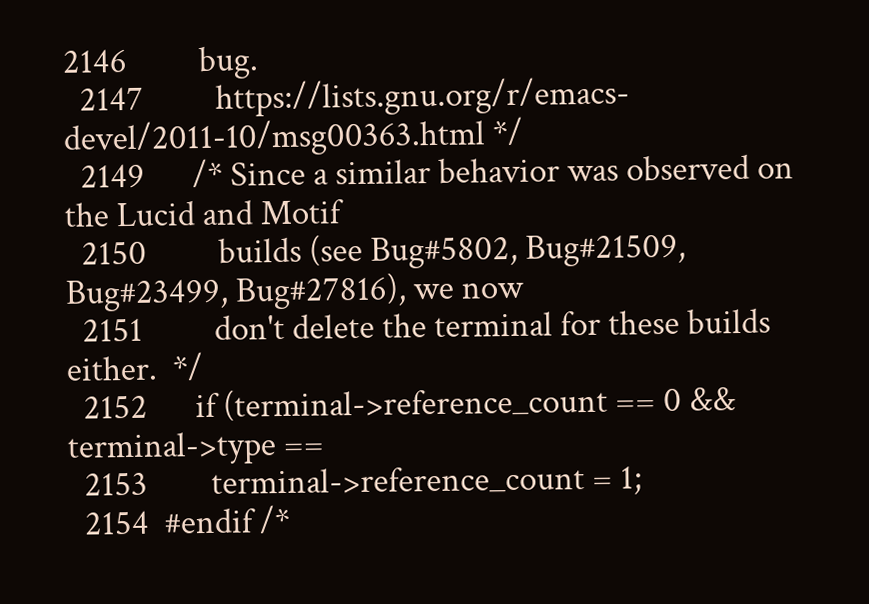2146         bug.
  2147         https://lists.gnu.org/r/emacs-devel/2011-10/msg00363.html */
  2149      /* Since a similar behavior was observed on the Lucid and Motif
  2150         builds (see Bug#5802, Bug#21509, Bug#23499, Bug#27816), we now
  2151         don't delete the terminal for these builds either.  */
  2152      if (terminal->reference_count == 0 && terminal->type ==
  2153        terminal->reference_count = 1;
  2154  #endif /*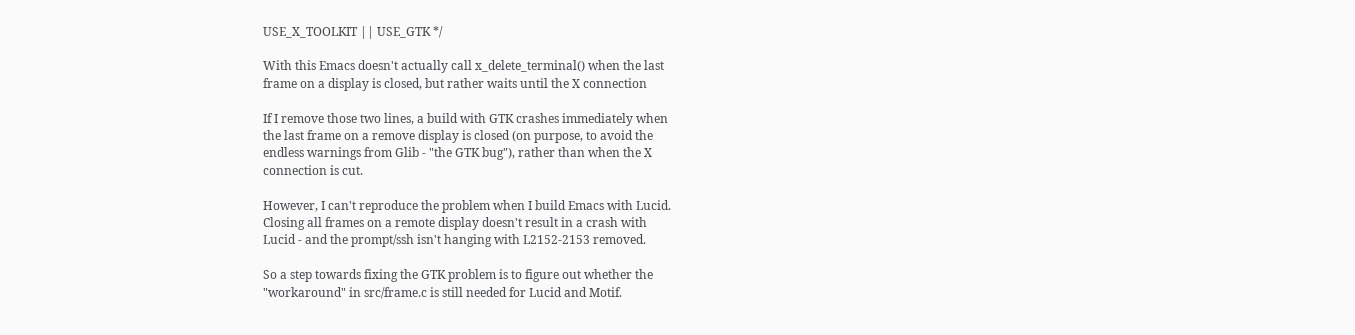USE_X_TOOLKIT || USE_GTK */

With this Emacs doesn't actually call x_delete_terminal() when the last
frame on a display is closed, but rather waits until the X connection

If I remove those two lines, a build with GTK crashes immediately when
the last frame on a remove display is closed (on purpose, to avoid the
endless warnings from Glib - "the GTK bug"), rather than when the X
connection is cut.

However, I can't reproduce the problem when I build Emacs with Lucid.
Closing all frames on a remote display doesn't result in a crash with
Lucid - and the prompt/ssh isn't hanging with L2152-2153 removed.

So a step towards fixing the GTK problem is to figure out whether the
"workaround" in src/frame.c is still needed for Lucid and Motif.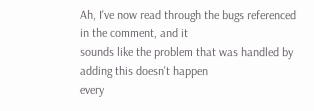Ah, I've now read through the bugs referenced in the comment, and it
sounds like the problem that was handled by adding this doesn't happen
every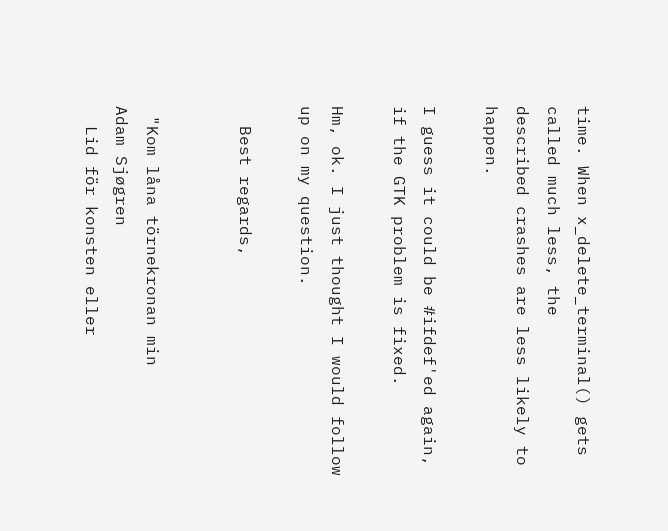time. When x_delete_terminal() gets called much less, the
described crashes are less likely to happen.

I guess it could be #ifdef'ed again, if the GTK problem is fixed.

Hm, ok. I just thought I would follow up on my question.

  Best regards,


 "Kom låna törnekronan min                                  Adam Sjøgren
  Lid för konsten eller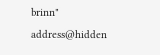brinn"                         address@hidden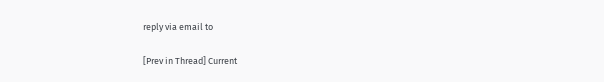reply via email to

[Prev in Thread] Current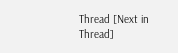Thread [Next in Thread]